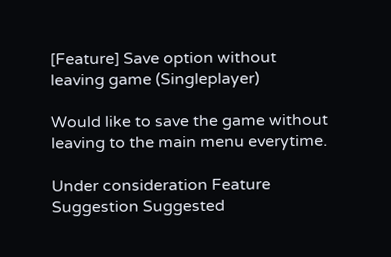[Feature] Save option without leaving game (Singleplayer)

Would like to save the game without leaving to the main menu everytime.

Under consideration Feature Suggestion Suggested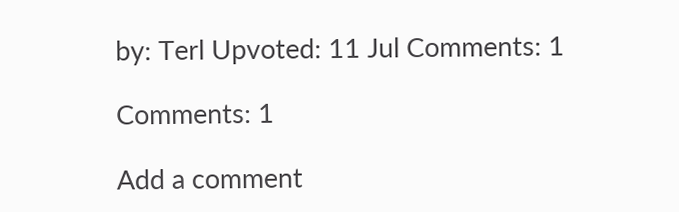by: Terl Upvoted: 11 Jul Comments: 1

Comments: 1

Add a comment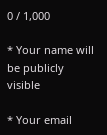0 / 1,000

* Your name will be publicly visible

* Your email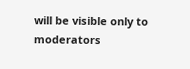will be visible only to moderators